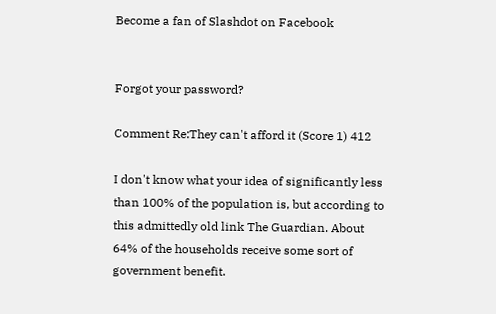Become a fan of Slashdot on Facebook


Forgot your password?

Comment Re:They can't afford it (Score 1) 412

I don't know what your idea of significantly less than 100% of the population is, but according to this admittedly old link The Guardian. About 64% of the households receive some sort of government benefit.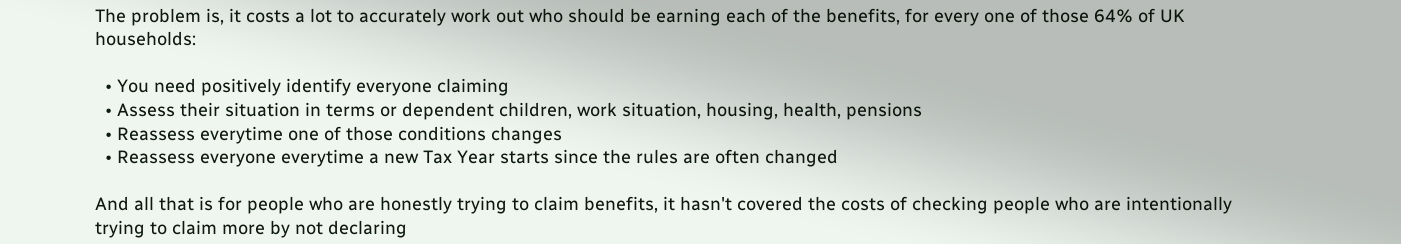The problem is, it costs a lot to accurately work out who should be earning each of the benefits, for every one of those 64% of UK households:

  • You need positively identify everyone claiming
  • Assess their situation in terms or dependent children, work situation, housing, health, pensions
  • Reassess everytime one of those conditions changes
  • Reassess everyone everytime a new Tax Year starts since the rules are often changed

And all that is for people who are honestly trying to claim benefits, it hasn't covered the costs of checking people who are intentionally trying to claim more by not declaring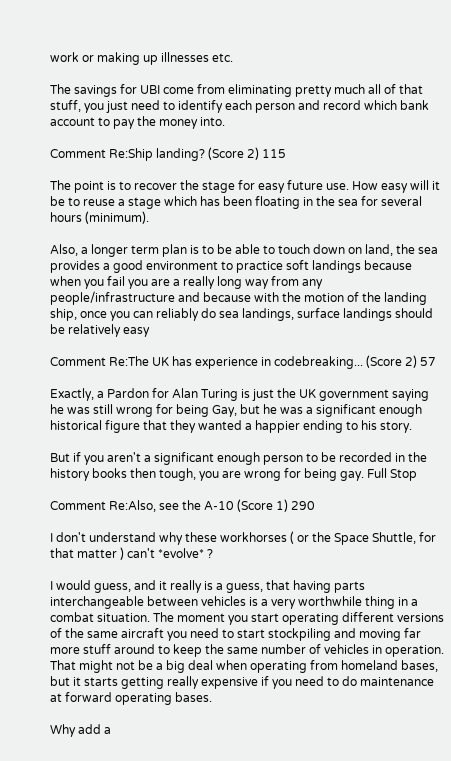work or making up illnesses etc.

The savings for UBI come from eliminating pretty much all of that stuff, you just need to identify each person and record which bank account to pay the money into.

Comment Re:Ship landing? (Score 2) 115

The point is to recover the stage for easy future use. How easy will it be to reuse a stage which has been floating in the sea for several hours (minimum).

Also, a longer term plan is to be able to touch down on land, the sea provides a good environment to practice soft landings because when you fail you are a really long way from any people/infrastructure and because with the motion of the landing ship, once you can reliably do sea landings, surface landings should be relatively easy

Comment Re:The UK has experience in codebreaking... (Score 2) 57

Exactly, a Pardon for Alan Turing is just the UK government saying he was still wrong for being Gay, but he was a significant enough historical figure that they wanted a happier ending to his story.

But if you aren't a significant enough person to be recorded in the history books then tough, you are wrong for being gay. Full Stop

Comment Re:Also, see the A-10 (Score 1) 290

I don't understand why these workhorses ( or the Space Shuttle, for that matter ) can't *evolve* ?

I would guess, and it really is a guess, that having parts interchangeable between vehicles is a very worthwhile thing in a combat situation. The moment you start operating different versions of the same aircraft you need to start stockpiling and moving far more stuff around to keep the same number of vehicles in operation. That might not be a big deal when operating from homeland bases, but it starts getting really expensive if you need to do maintenance at forward operating bases.

Why add a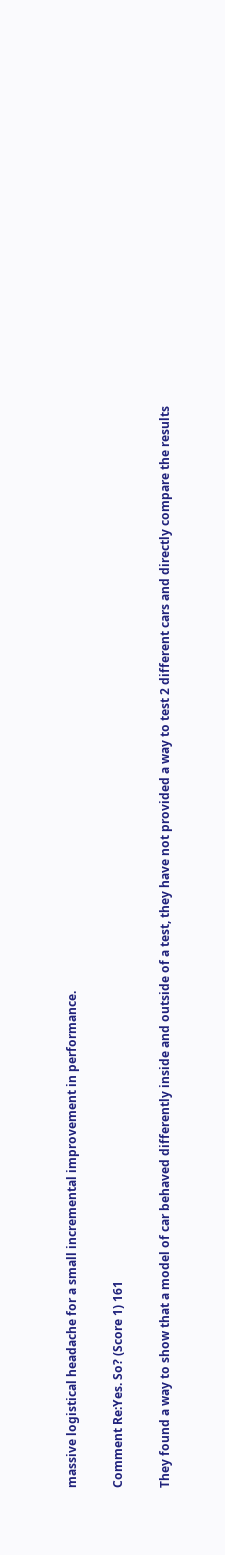massive logistical headache for a small incremental improvement in performance.

Comment Re:Yes. So? (Score 1) 161

They found a way to show that a model of car behaved differently inside and outside of a test, they have not provided a way to test 2 different cars and directly compare the results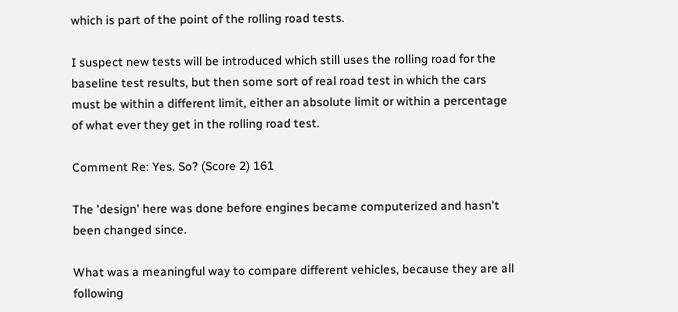which is part of the point of the rolling road tests.

I suspect new tests will be introduced which still uses the rolling road for the baseline test results, but then some sort of real road test in which the cars must be within a different limit, either an absolute limit or within a percentage of what ever they get in the rolling road test.

Comment Re: Yes. So? (Score 2) 161

The 'design' here was done before engines became computerized and hasn't been changed since.

What was a meaningful way to compare different vehicles, because they are all following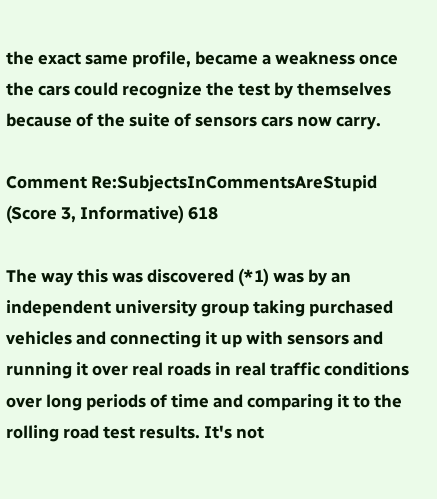the exact same profile, became a weakness once the cars could recognize the test by themselves because of the suite of sensors cars now carry.

Comment Re:SubjectsInCommentsAreStupid (Score 3, Informative) 618

The way this was discovered (*1) was by an independent university group taking purchased vehicles and connecting it up with sensors and running it over real roads in real traffic conditions over long periods of time and comparing it to the rolling road test results. It's not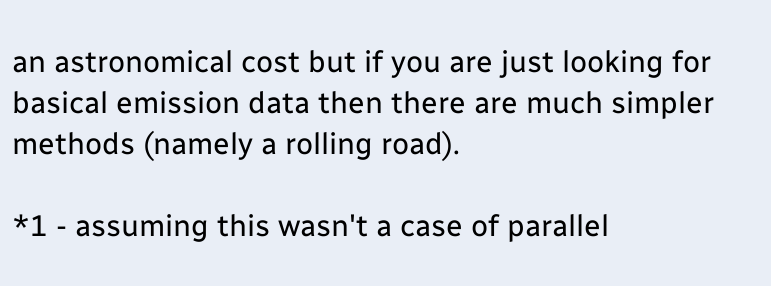an astronomical cost but if you are just looking for basical emission data then there are much simpler methods (namely a rolling road).

*1 - assuming this wasn't a case of parallel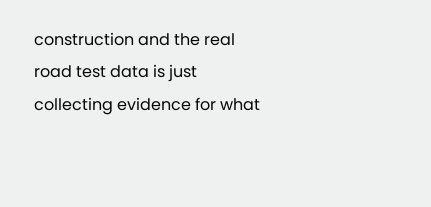construction and the real road test data is just collecting evidence for what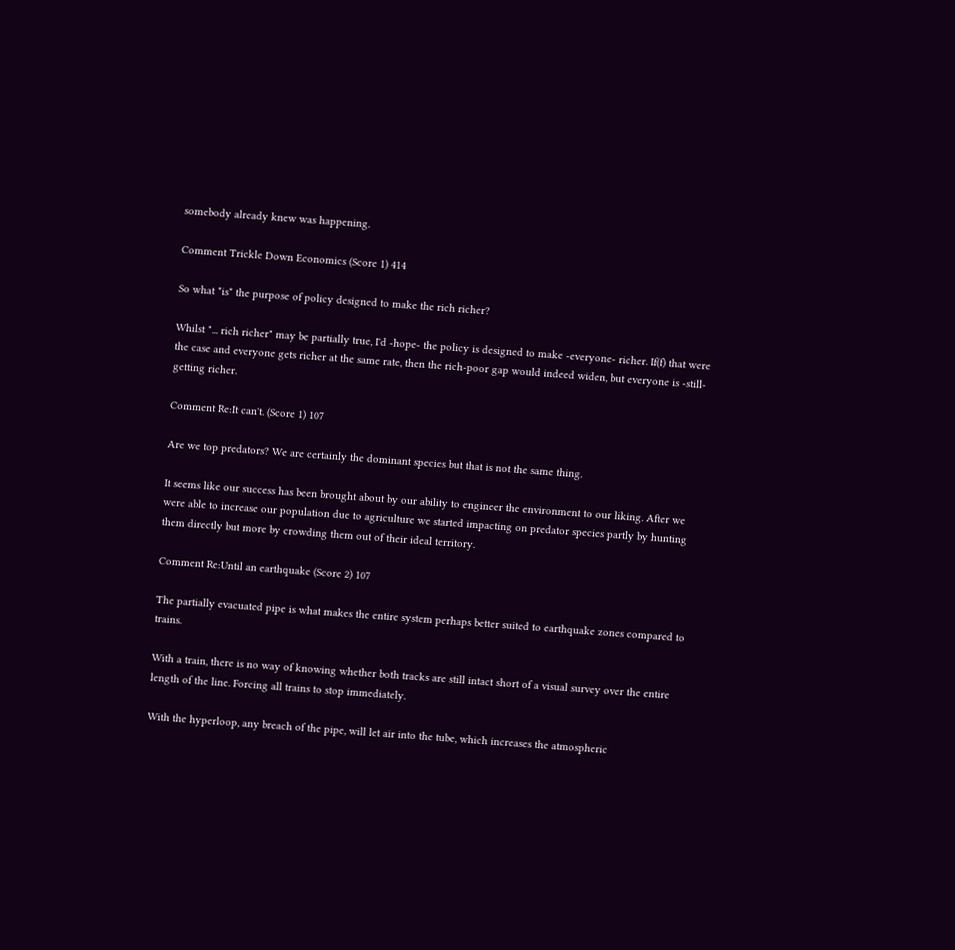somebody already knew was happening.

Comment Trickle Down Economics (Score 1) 414

So what *is* the purpose of policy designed to make the rich richer?

Whilst "... rich richer" may be partially true, I'd -hope- the policy is designed to make -everyone- richer. If(f) that were the case and everyone gets richer at the same rate, then the rich-poor gap would indeed widen, but everyone is -still- getting richer.

Comment Re:It can't. (Score 1) 107

Are we top predators? We are certainly the dominant species but that is not the same thing.

It seems like our success has been brought about by our ability to engineer the environment to our liking. After we were able to increase our population due to agriculture we started impacting on predator species partly by hunting them directly but more by crowding them out of their ideal territory.

Comment Re:Until an earthquake (Score 2) 107

The partially evacuated pipe is what makes the entire system perhaps better suited to earthquake zones compared to trains.

With a train, there is no way of knowing whether both tracks are still intact short of a visual survey over the entire length of the line. Forcing all trains to stop immediately.

With the hyperloop, any breach of the pipe, will let air into the tube, which increases the atmospheric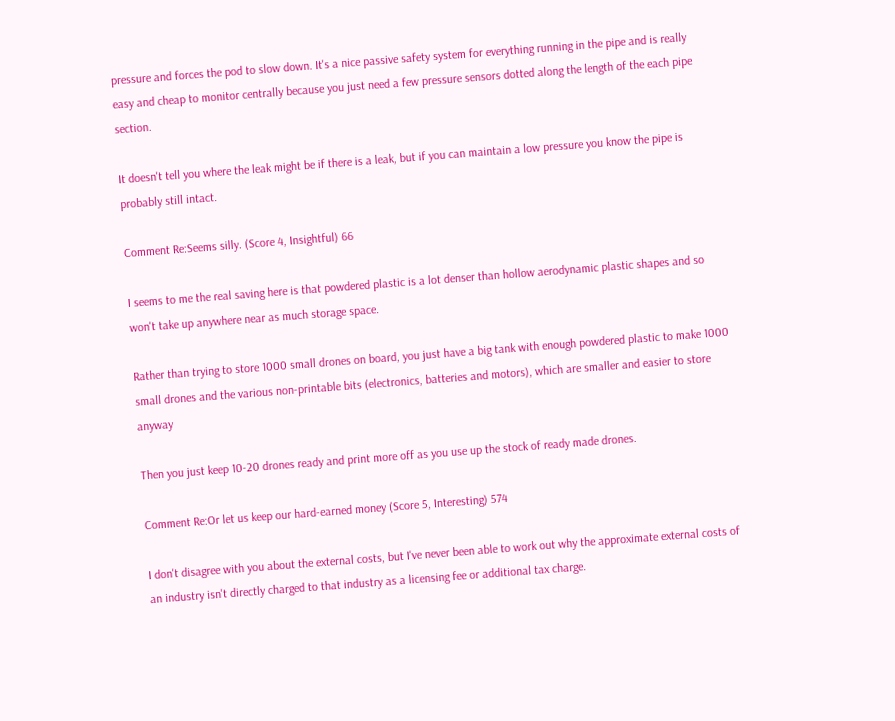pressure and forces the pod to slow down. It's a nice passive safety system for everything running in the pipe and is really easy and cheap to monitor centrally because you just need a few pressure sensors dotted along the length of the each pipe section.

It doesn't tell you where the leak might be if there is a leak, but if you can maintain a low pressure you know the pipe is probably still intact.

Comment Re:Seems silly. (Score 4, Insightful) 66

I seems to me the real saving here is that powdered plastic is a lot denser than hollow aerodynamic plastic shapes and so won't take up anywhere near as much storage space.

Rather than trying to store 1000 small drones on board, you just have a big tank with enough powdered plastic to make 1000 small drones and the various non-printable bits (electronics, batteries and motors), which are smaller and easier to store anyway

Then you just keep 10-20 drones ready and print more off as you use up the stock of ready made drones.

Comment Re:Or let us keep our hard-earned money (Score 5, Interesting) 574

I don't disagree with you about the external costs, but I've never been able to work out why the approximate external costs of an industry isn't directly charged to that industry as a licensing fee or additional tax charge.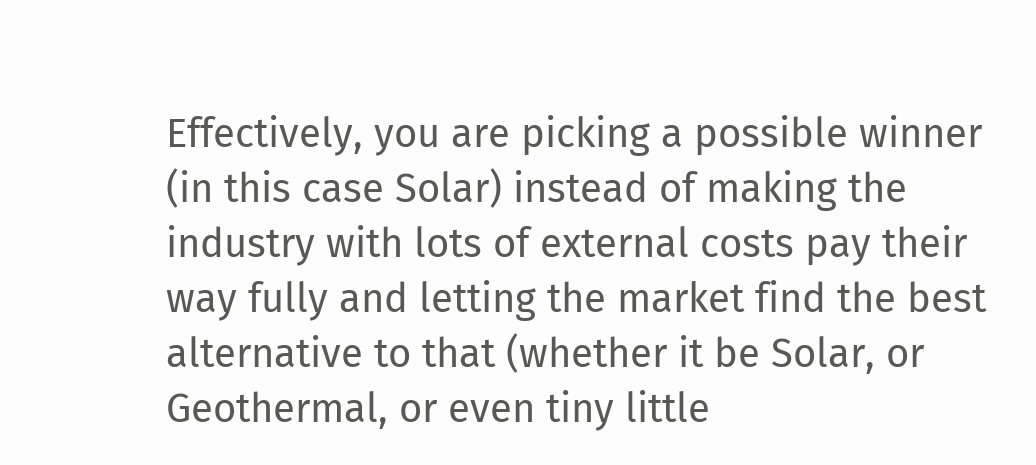Effectively, you are picking a possible winner (in this case Solar) instead of making the industry with lots of external costs pay their way fully and letting the market find the best alternative to that (whether it be Solar, or Geothermal, or even tiny little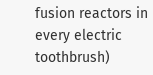fusion reactors in every electric toothbrush)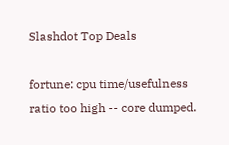Slashdot Top Deals

fortune: cpu time/usefulness ratio too high -- core dumped.